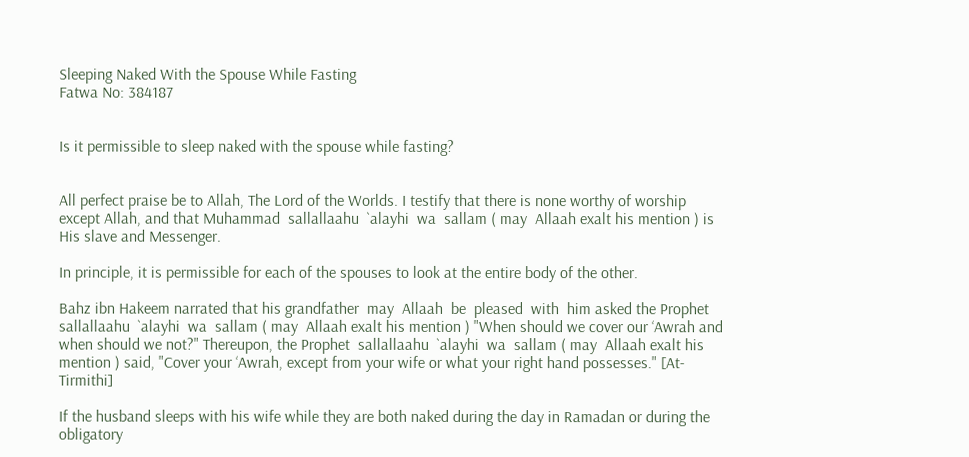Sleeping Naked With the Spouse While Fasting
Fatwa No: 384187


Is it permissible to sleep naked with the spouse while fasting?


All perfect praise be to Allah, The Lord of the Worlds. I testify that there is none worthy of worship except Allah, and that Muhammad  sallallaahu  `alayhi  wa  sallam ( may  Allaah exalt his mention ) is His slave and Messenger.

In principle, it is permissible for each of the spouses to look at the entire body of the other.

Bahz ibn Hakeem narrated that his grandfather  may  Allaah  be  pleased  with  him asked the Prophet  sallallaahu  `alayhi  wa  sallam ( may  Allaah exalt his mention ) "When should we cover our ‘Awrah and when should we not?" Thereupon, the Prophet  sallallaahu  `alayhi  wa  sallam ( may  Allaah exalt his mention ) said, "Cover your ‘Awrah, except from your wife or what your right hand possesses." [At-Tirmithi]

If the husband sleeps with his wife while they are both naked during the day in Ramadan or during the obligatory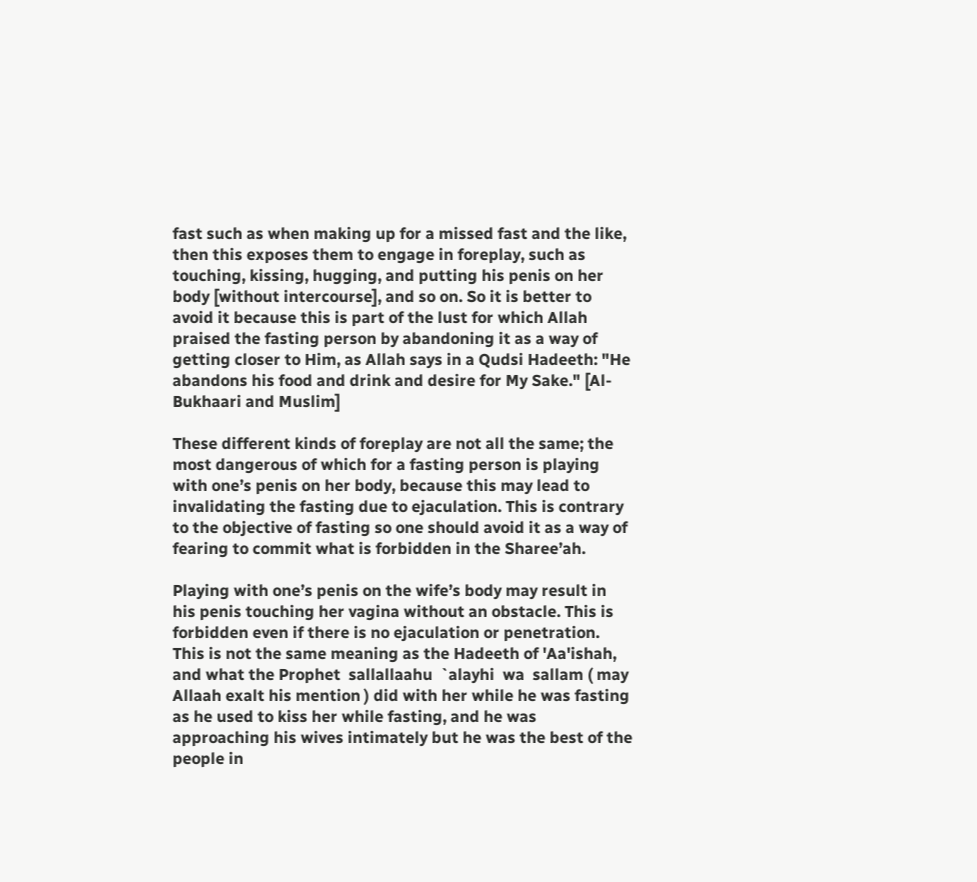fast such as when making up for a missed fast and the like, then this exposes them to engage in foreplay, such as touching, kissing, hugging, and putting his penis on her body [without intercourse], and so on. So it is better to avoid it because this is part of the lust for which Allah praised the fasting person by abandoning it as a way of getting closer to Him, as Allah says in a Qudsi Hadeeth: "He abandons his food and drink and desire for My Sake." [Al-Bukhaari and Muslim]

These different kinds of foreplay are not all the same; the most dangerous of which for a fasting person is playing with one’s penis on her body, because this may lead to invalidating the fasting due to ejaculation. This is contrary to the objective of fasting so one should avoid it as a way of fearing to commit what is forbidden in the Sharee’ah.

Playing with one’s penis on the wife’s body may result in his penis touching her vagina without an obstacle. This is forbidden even if there is no ejaculation or penetration. This is not the same meaning as the Hadeeth of 'Aa'ishah, and what the Prophet  sallallaahu  `alayhi  wa  sallam ( may  Allaah exalt his mention ) did with her while he was fasting as he used to kiss her while fasting, and he was approaching his wives intimately but he was the best of the people in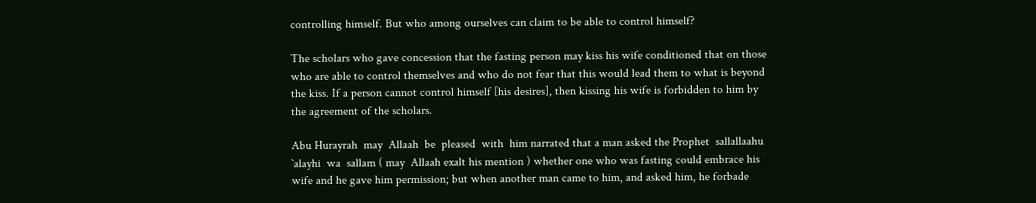controlling himself. But who among ourselves can claim to be able to control himself?

The scholars who gave concession that the fasting person may kiss his wife conditioned that on those who are able to control themselves and who do not fear that this would lead them to what is beyond the kiss. If a person cannot control himself [his desires], then kissing his wife is forbidden to him by the agreement of the scholars.

Abu Hurayrah  may  Allaah  be  pleased  with  him narrated that a man asked the Prophet  sallallaahu  `alayhi  wa  sallam ( may  Allaah exalt his mention ) whether one who was fasting could embrace his wife and he gave him permission; but when another man came to him, and asked him, he forbade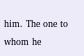him. The one to whom he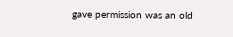gave permission was an old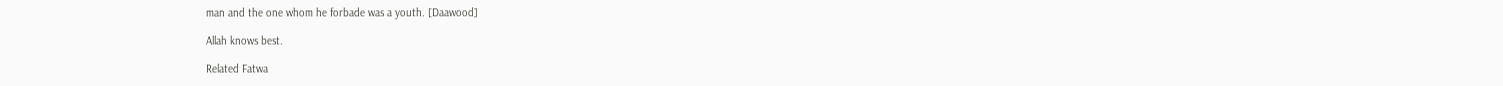man and the one whom he forbade was a youth. [Daawood]

Allah knows best.

Related Fatwa